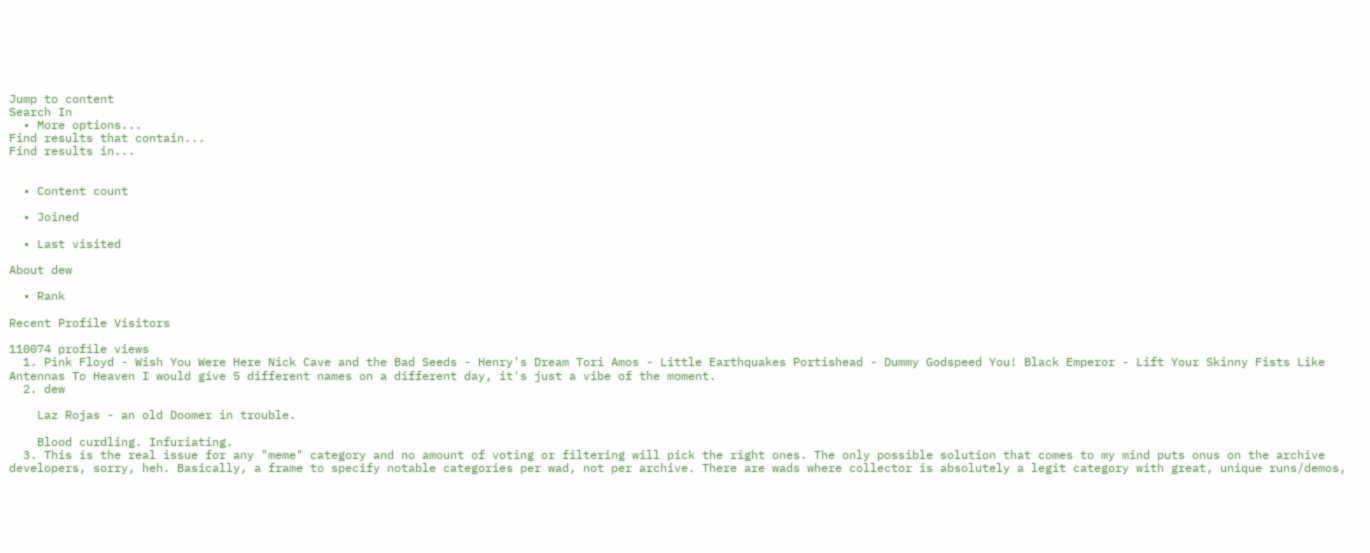Jump to content
Search In
  • More options...
Find results that contain...
Find results in...


  • Content count

  • Joined

  • Last visited

About dew

  • Rank

Recent Profile Visitors

110074 profile views
  1. Pink Floyd - Wish You Were Here Nick Cave and the Bad Seeds - Henry's Dream Tori Amos - Little Earthquakes Portishead - Dummy Godspeed You! Black Emperor - Lift Your Skinny Fists Like Antennas To Heaven I would give 5 different names on a different day, it's just a vibe of the moment.
  2. dew

    Laz Rojas - an old Doomer in trouble.

    Blood curdling. Infuriating.
  3. This is the real issue for any "meme" category and no amount of voting or filtering will pick the right ones. The only possible solution that comes to my mind puts onus on the archive developers, sorry, heh. Basically, a frame to specify notable categories per wad, not per archive. There are wads where collector is absolutely a legit category with great, unique runs/demos,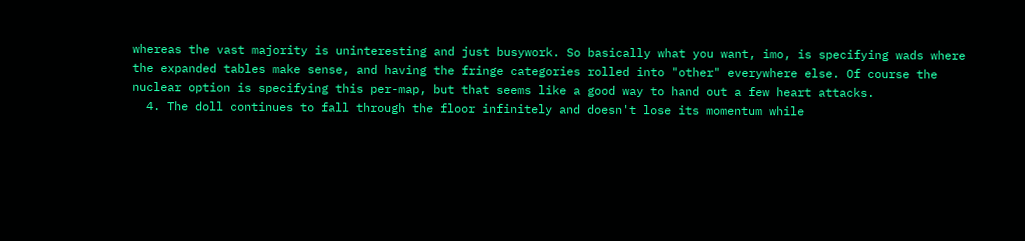whereas the vast majority is uninteresting and just busywork. So basically what you want, imo, is specifying wads where the expanded tables make sense, and having the fringe categories rolled into "other" everywhere else. Of course the nuclear option is specifying this per-map, but that seems like a good way to hand out a few heart attacks.
  4. The doll continues to fall through the floor infinitely and doesn't lose its momentum while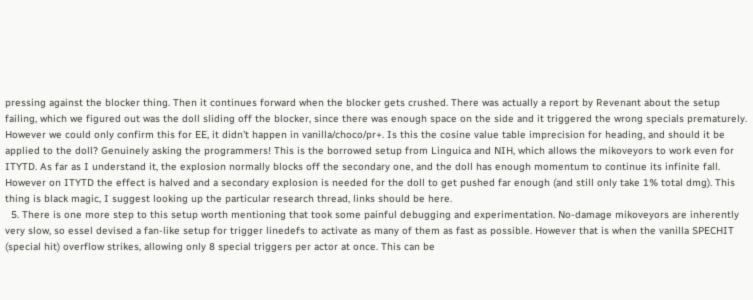pressing against the blocker thing. Then it continues forward when the blocker gets crushed. There was actually a report by Revenant about the setup failing, which we figured out was the doll sliding off the blocker, since there was enough space on the side and it triggered the wrong specials prematurely. However we could only confirm this for EE, it didn't happen in vanilla/choco/pr+. Is this the cosine value table imprecision for heading, and should it be applied to the doll? Genuinely asking the programmers! This is the borrowed setup from Linguica and NIH, which allows the mikoveyors to work even for ITYTD. As far as I understand it, the explosion normally blocks off the secondary one, and the doll has enough momentum to continue its infinite fall. However on ITYTD the effect is halved and a secondary explosion is needed for the doll to get pushed far enough (and still only take 1% total dmg). This thing is black magic, I suggest looking up the particular research thread, links should be here.
  5. There is one more step to this setup worth mentioning that took some painful debugging and experimentation. No-damage mikoveyors are inherently very slow, so essel devised a fan-like setup for trigger linedefs to activate as many of them as fast as possible. However that is when the vanilla SPECHIT (special hit) overflow strikes, allowing only 8 special triggers per actor at once. This can be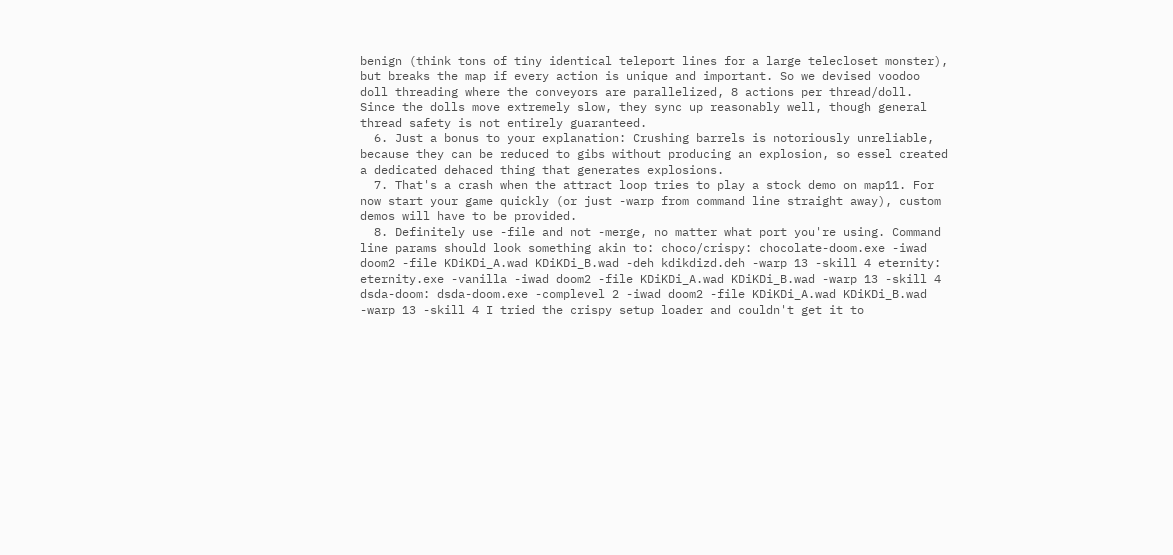benign (think tons of tiny identical teleport lines for a large telecloset monster), but breaks the map if every action is unique and important. So we devised voodoo doll threading where the conveyors are parallelized, 8 actions per thread/doll. Since the dolls move extremely slow, they sync up reasonably well, though general thread safety is not entirely guaranteed.
  6. Just a bonus to your explanation: Crushing barrels is notoriously unreliable, because they can be reduced to gibs without producing an explosion, so essel created a dedicated dehaced thing that generates explosions.
  7. That's a crash when the attract loop tries to play a stock demo on map11. For now start your game quickly (or just -warp from command line straight away), custom demos will have to be provided.
  8. Definitely use -file and not -merge, no matter what port you're using. Command line params should look something akin to: choco/crispy: chocolate-doom.exe -iwad doom2 -file KDiKDi_A.wad KDiKDi_B.wad -deh kdikdizd.deh -warp 13 -skill 4 eternity: eternity.exe -vanilla -iwad doom2 -file KDiKDi_A.wad KDiKDi_B.wad -warp 13 -skill 4 dsda-doom: dsda-doom.exe -complevel 2 -iwad doom2 -file KDiKDi_A.wad KDiKDi_B.wad -warp 13 -skill 4 I tried the crispy setup loader and couldn't get it to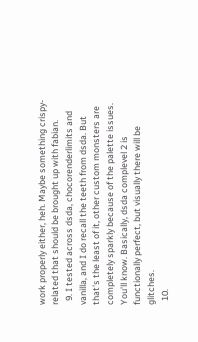work properly either, heh. Maybe something crispy-related that should be brought up with fabian.
  9. I tested across dsda, chocorenderlimits and vanilla, and I do recall the teeth from dsda. But that's the least of it, other custom monsters are completely sparkly because of the palette issues. You'll know. Basically, dsda complevel 2 is functionally perfect, but visually there will be glitches.
  10.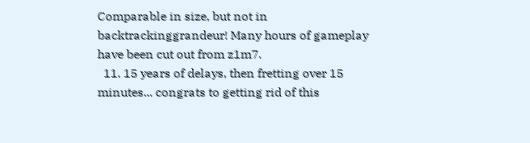Comparable in size, but not in backtrackinggrandeur! Many hours of gameplay have been cut out from z1m7.
  11. 15 years of delays, then fretting over 15 minutes... congrats to getting rid of this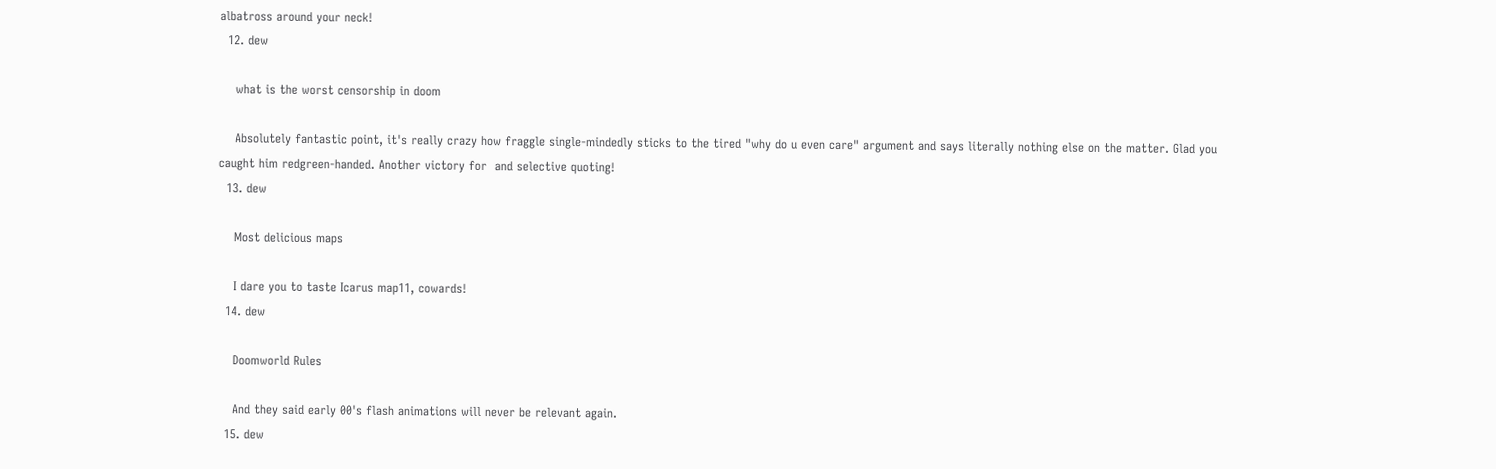albatross around your neck!
  12. dew

    what is the worst censorship in doom

    Absolutely fantastic point, it's really crazy how fraggle single-mindedly sticks to the tired "why do u even care" argument and says literally nothing else on the matter. Glad you caught him redgreen-handed. Another victory for  and selective quoting!
  13. dew

    Most delicious maps

    I dare you to taste Icarus map11, cowards!
  14. dew

    Doomworld Rules

    And they said early 00's flash animations will never be relevant again.
  15. dew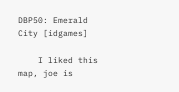DBP50: Emerald City [idgames]

    I liked this map, joe is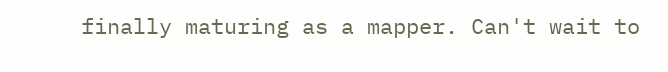finally maturing as a mapper. Can't wait to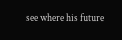see where his future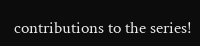contributions to the series!